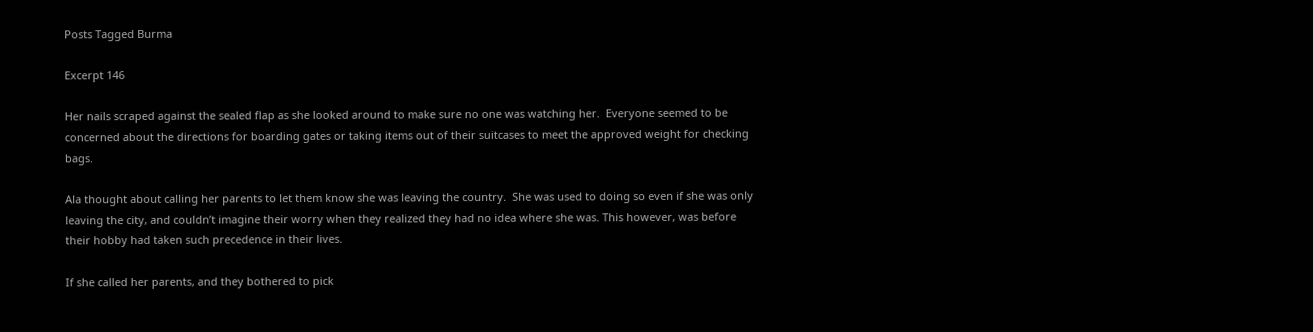Posts Tagged Burma

Excerpt 146

Her nails scraped against the sealed flap as she looked around to make sure no one was watching her.  Everyone seemed to be concerned about the directions for boarding gates or taking items out of their suitcases to meet the approved weight for checking bags.

Ala thought about calling her parents to let them know she was leaving the country.  She was used to doing so even if she was only leaving the city, and couldn’t imagine their worry when they realized they had no idea where she was. This however, was before their hobby had taken such precedence in their lives.

If she called her parents, and they bothered to pick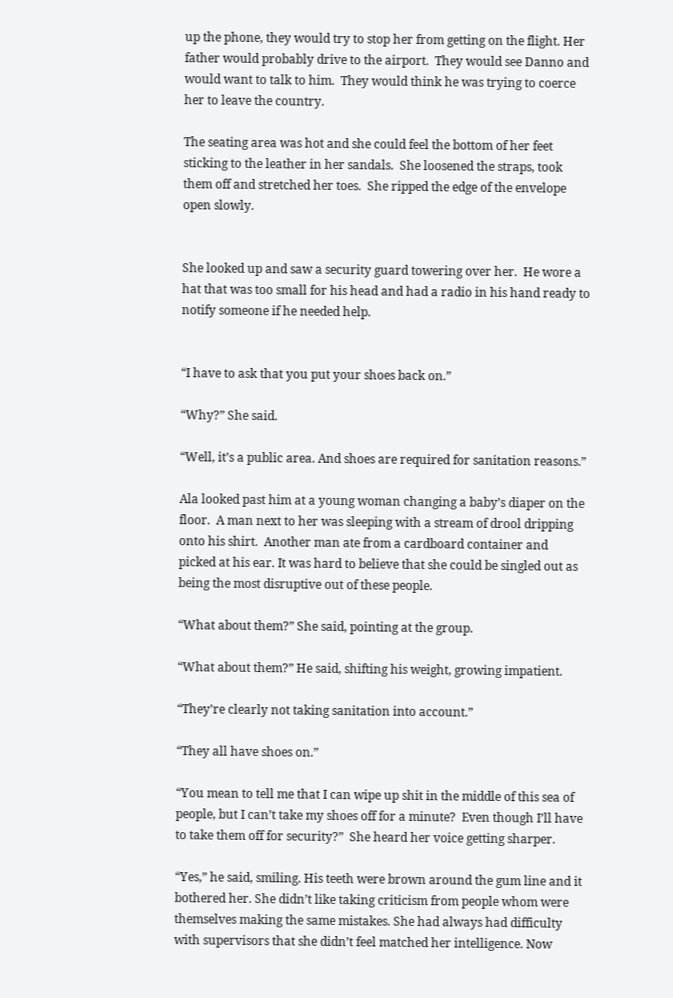up the phone, they would try to stop her from getting on the flight. Her father would probably drive to the airport.  They would see Danno and would want to talk to him.  They would think he was trying to coerce her to leave the country.

The seating area was hot and she could feel the bottom of her feet sticking to the leather in her sandals.  She loosened the straps, took them off and stretched her toes.  She ripped the edge of the envelope open slowly.


She looked up and saw a security guard towering over her.  He wore a hat that was too small for his head and had a radio in his hand ready to notify someone if he needed help.


“I have to ask that you put your shoes back on.”

“Why?” She said.

“Well, it’s a public area. And shoes are required for sanitation reasons.”

Ala looked past him at a young woman changing a baby’s diaper on the floor.  A man next to her was sleeping with a stream of drool dripping onto his shirt.  Another man ate from a cardboard container and picked at his ear. It was hard to believe that she could be singled out as being the most disruptive out of these people.

“What about them?” She said, pointing at the group.

“What about them?” He said, shifting his weight, growing impatient.

“They’re clearly not taking sanitation into account.”

“They all have shoes on.”

“You mean to tell me that I can wipe up shit in the middle of this sea of people, but I can’t take my shoes off for a minute?  Even though I’ll have to take them off for security?”  She heard her voice getting sharper.

“Yes,” he said, smiling. His teeth were brown around the gum line and it bothered her. She didn’t like taking criticism from people whom were themselves making the same mistakes. She had always had difficulty with supervisors that she didn’t feel matched her intelligence. Now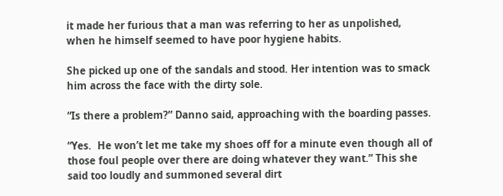it made her furious that a man was referring to her as unpolished, when he himself seemed to have poor hygiene habits.

She picked up one of the sandals and stood. Her intention was to smack him across the face with the dirty sole.

“Is there a problem?” Danno said, approaching with the boarding passes.

“Yes.  He won’t let me take my shoes off for a minute even though all of those foul people over there are doing whatever they want.” This she said too loudly and summoned several dirt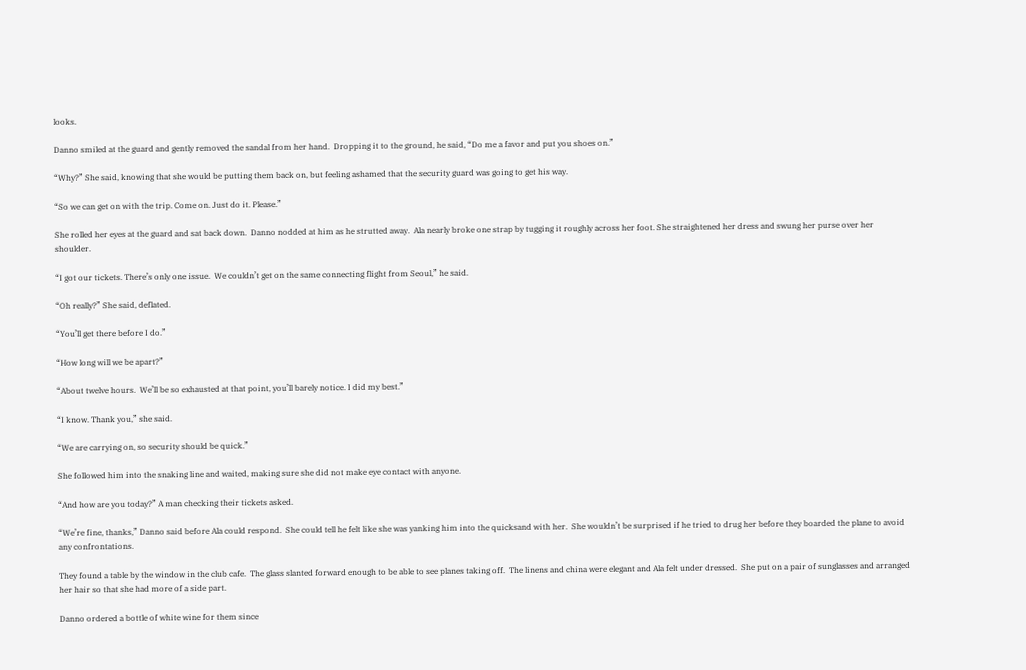looks.

Danno smiled at the guard and gently removed the sandal from her hand.  Dropping it to the ground, he said, “Do me a favor and put you shoes on.”

“Why?” She said, knowing that she would be putting them back on, but feeling ashamed that the security guard was going to get his way.

“So we can get on with the trip. Come on. Just do it. Please.”

She rolled her eyes at the guard and sat back down.  Danno nodded at him as he strutted away.  Ala nearly broke one strap by tugging it roughly across her foot. She straightened her dress and swung her purse over her shoulder.

“I got our tickets. There’s only one issue.  We couldn’t get on the same connecting flight from Seoul,” he said.

“Oh really?” She said, deflated.

“You’ll get there before I do.”

“How long will we be apart?”

“About twelve hours.  We’ll be so exhausted at that point, you’ll barely notice. I did my best.”

“I know. Thank you,” she said.

“We are carrying on, so security should be quick.”

She followed him into the snaking line and waited, making sure she did not make eye contact with anyone.

“And how are you today?” A man checking their tickets asked.

“We’re fine, thanks,” Danno said before Ala could respond.  She could tell he felt like she was yanking him into the quicksand with her.  She wouldn’t be surprised if he tried to drug her before they boarded the plane to avoid any confrontations.

They found a table by the window in the club cafe.  The glass slanted forward enough to be able to see planes taking off.  The linens and china were elegant and Ala felt under dressed.  She put on a pair of sunglasses and arranged her hair so that she had more of a side part.

Danno ordered a bottle of white wine for them since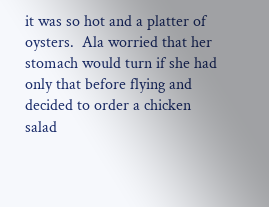it was so hot and a platter of oysters.  Ala worried that her stomach would turn if she had only that before flying and decided to order a chicken salad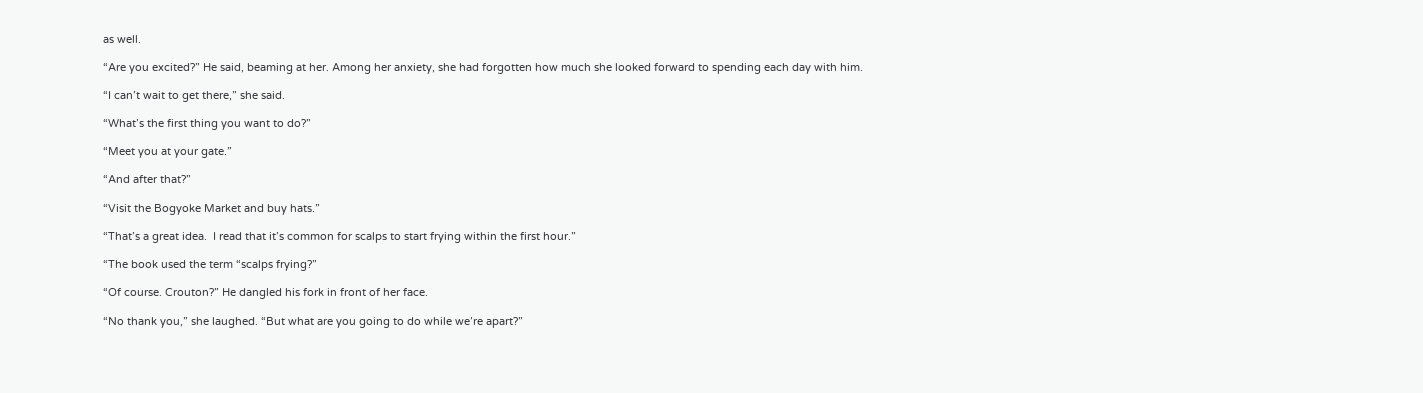as well.

“Are you excited?” He said, beaming at her. Among her anxiety, she had forgotten how much she looked forward to spending each day with him.

“I can’t wait to get there,” she said.

“What’s the first thing you want to do?”

“Meet you at your gate.”

“And after that?”

“Visit the Bogyoke Market and buy hats.”

“That’s a great idea.  I read that it’s common for scalps to start frying within the first hour.”

“The book used the term “scalps frying?”

“Of course. Crouton?” He dangled his fork in front of her face.

“No thank you,” she laughed. “But what are you going to do while we’re apart?”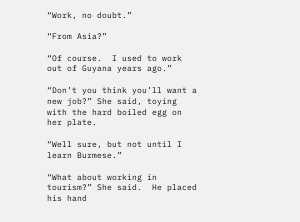“Work, no doubt.”

“From Asia?”

“Of course.  I used to work out of Guyana years ago.”

“Don’t you think you’ll want a new job?” She said, toying with the hard boiled egg on her plate.

“Well sure, but not until I learn Burmese.”

“What about working in tourism?” She said.  He placed his hand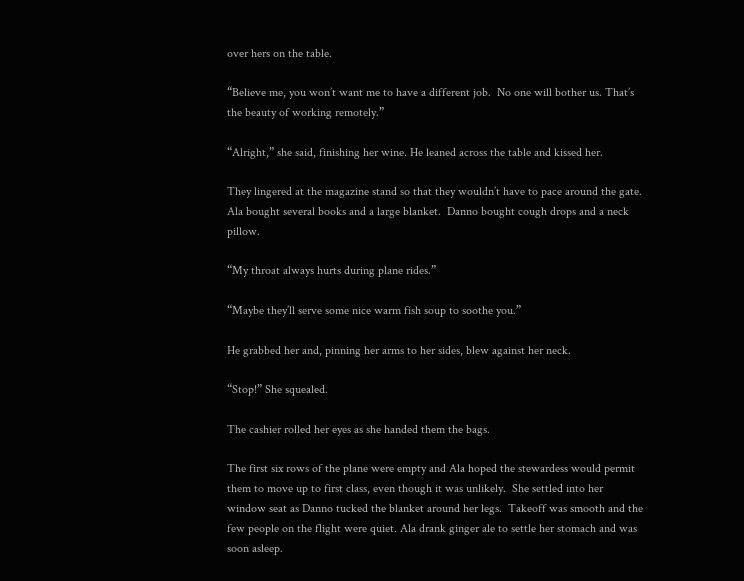over hers on the table.

“Believe me, you won’t want me to have a different job.  No one will bother us. That’s the beauty of working remotely.”

“Alright,” she said, finishing her wine. He leaned across the table and kissed her.

They lingered at the magazine stand so that they wouldn’t have to pace around the gate.  Ala bought several books and a large blanket.  Danno bought cough drops and a neck pillow.

“My throat always hurts during plane rides.”

“Maybe they’ll serve some nice warm fish soup to soothe you.”

He grabbed her and, pinning her arms to her sides, blew against her neck.

“Stop!” She squealed.

The cashier rolled her eyes as she handed them the bags.

The first six rows of the plane were empty and Ala hoped the stewardess would permit them to move up to first class, even though it was unlikely.  She settled into her window seat as Danno tucked the blanket around her legs.  Takeoff was smooth and the few people on the flight were quiet. Ala drank ginger ale to settle her stomach and was soon asleep.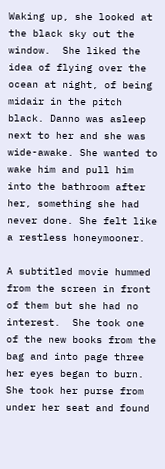Waking up, she looked at the black sky out the window.  She liked the idea of flying over the ocean at night, of being midair in the pitch black. Danno was asleep next to her and she was wide-awake. She wanted to wake him and pull him into the bathroom after her, something she had never done. She felt like a restless honeymooner.

A subtitled movie hummed from the screen in front of them but she had no interest.  She took one of the new books from the bag and into page three her eyes began to burn. She took her purse from under her seat and found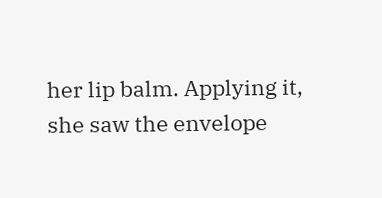her lip balm. Applying it, she saw the envelope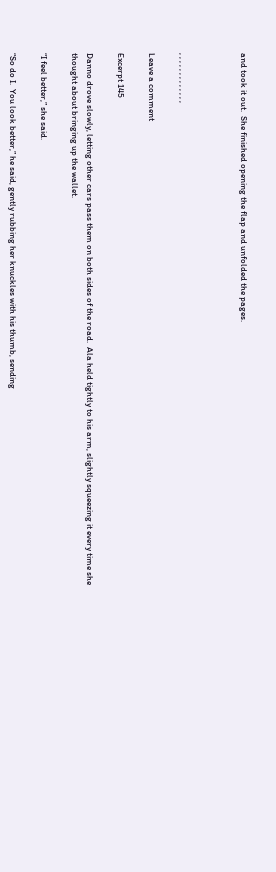and took it out.  She finished opening the flap and unfolded the pages.



, , , , , , , , , , , , ,

Leave a comment

Excerpt 145

Danno drove slowly, letting other cars pass them on both sides of the road.  Ala held tightly to his arm, slightly squeezing it every time she thought about bringing up the wallet.

“I feel better,” she said.

“So do I.  You look better,” he said, gently rubbing her knuckles with his thumb, sending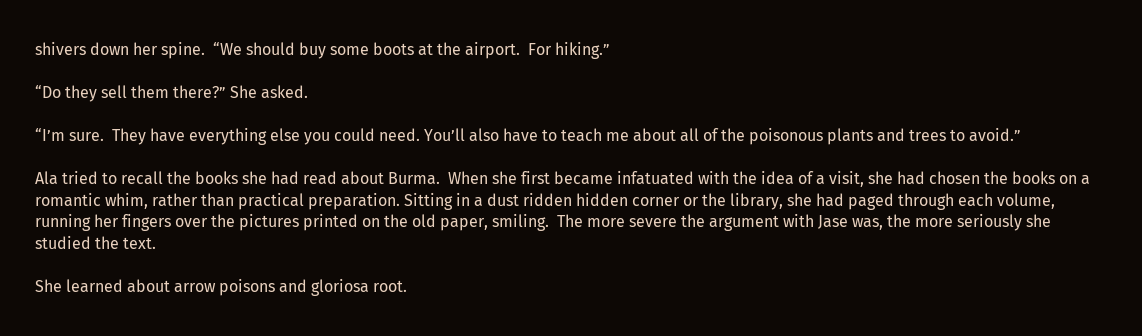shivers down her spine.  “We should buy some boots at the airport.  For hiking.”

“Do they sell them there?” She asked.

“I’m sure.  They have everything else you could need. You’ll also have to teach me about all of the poisonous plants and trees to avoid.”

Ala tried to recall the books she had read about Burma.  When she first became infatuated with the idea of a visit, she had chosen the books on a romantic whim, rather than practical preparation. Sitting in a dust ridden hidden corner or the library, she had paged through each volume, running her fingers over the pictures printed on the old paper, smiling.  The more severe the argument with Jase was, the more seriously she studied the text.

She learned about arrow poisons and gloriosa root.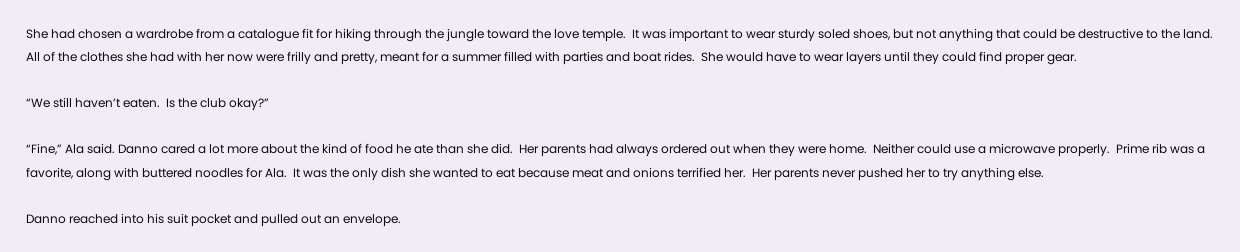She had chosen a wardrobe from a catalogue fit for hiking through the jungle toward the love temple.  It was important to wear sturdy soled shoes, but not anything that could be destructive to the land.  All of the clothes she had with her now were frilly and pretty, meant for a summer filled with parties and boat rides.  She would have to wear layers until they could find proper gear.

“We still haven’t eaten.  Is the club okay?”

“Fine,” Ala said. Danno cared a lot more about the kind of food he ate than she did.  Her parents had always ordered out when they were home.  Neither could use a microwave properly.  Prime rib was a favorite, along with buttered noodles for Ala.  It was the only dish she wanted to eat because meat and onions terrified her.  Her parents never pushed her to try anything else.

Danno reached into his suit pocket and pulled out an envelope.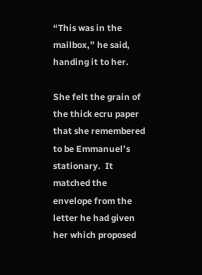“This was in the mailbox,” he said, handing it to her.

She felt the grain of the thick ecru paper that she remembered to be Emmanuel’s stationary.  It matched the envelope from the letter he had given her which proposed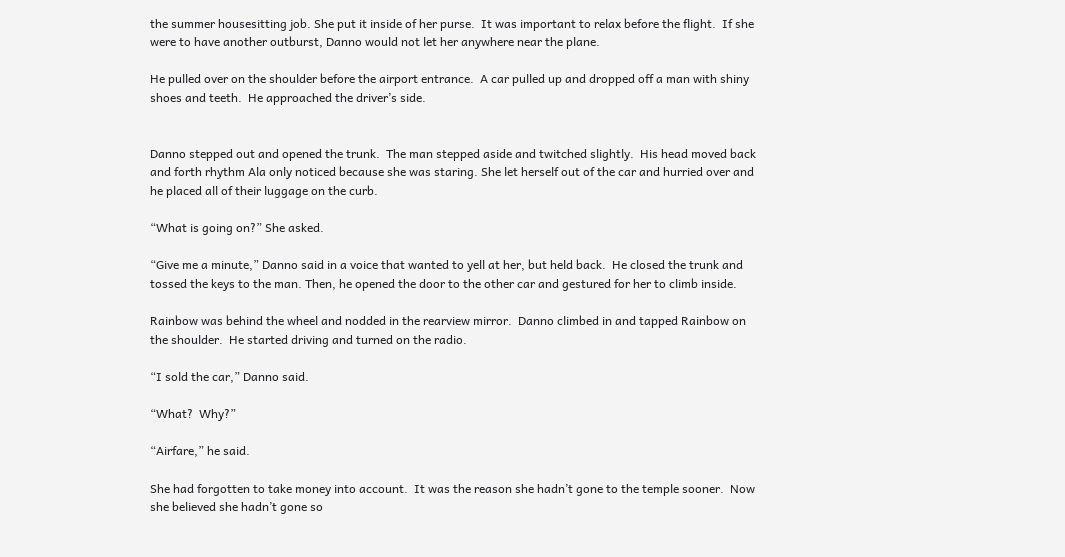the summer housesitting job. She put it inside of her purse.  It was important to relax before the flight.  If she were to have another outburst, Danno would not let her anywhere near the plane.

He pulled over on the shoulder before the airport entrance.  A car pulled up and dropped off a man with shiny shoes and teeth.  He approached the driver’s side.


Danno stepped out and opened the trunk.  The man stepped aside and twitched slightly.  His head moved back and forth rhythm Ala only noticed because she was staring. She let herself out of the car and hurried over and he placed all of their luggage on the curb.

“What is going on?” She asked.

“Give me a minute,” Danno said in a voice that wanted to yell at her, but held back.  He closed the trunk and tossed the keys to the man. Then, he opened the door to the other car and gestured for her to climb inside.

Rainbow was behind the wheel and nodded in the rearview mirror.  Danno climbed in and tapped Rainbow on the shoulder.  He started driving and turned on the radio.

“I sold the car,” Danno said.

“What?  Why?”

“Airfare,” he said.

She had forgotten to take money into account.  It was the reason she hadn’t gone to the temple sooner.  Now she believed she hadn’t gone so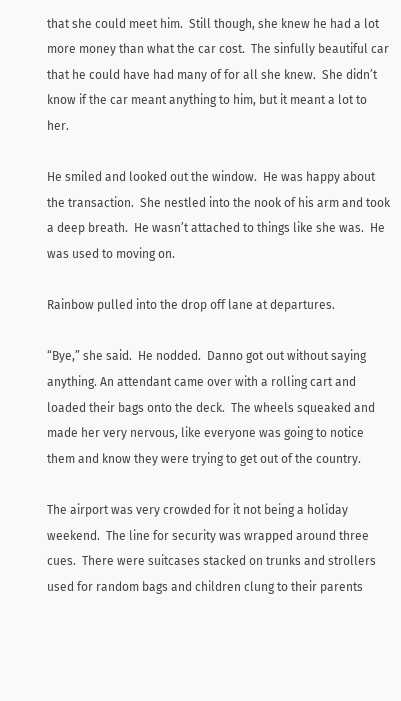that she could meet him.  Still though, she knew he had a lot more money than what the car cost.  The sinfully beautiful car that he could have had many of for all she knew.  She didn’t know if the car meant anything to him, but it meant a lot to her.

He smiled and looked out the window.  He was happy about the transaction.  She nestled into the nook of his arm and took a deep breath.  He wasn’t attached to things like she was.  He was used to moving on.

Rainbow pulled into the drop off lane at departures.

“Bye,” she said.  He nodded.  Danno got out without saying anything. An attendant came over with a rolling cart and loaded their bags onto the deck.  The wheels squeaked and made her very nervous, like everyone was going to notice them and know they were trying to get out of the country.

The airport was very crowded for it not being a holiday weekend.  The line for security was wrapped around three cues.  There were suitcases stacked on trunks and strollers used for random bags and children clung to their parents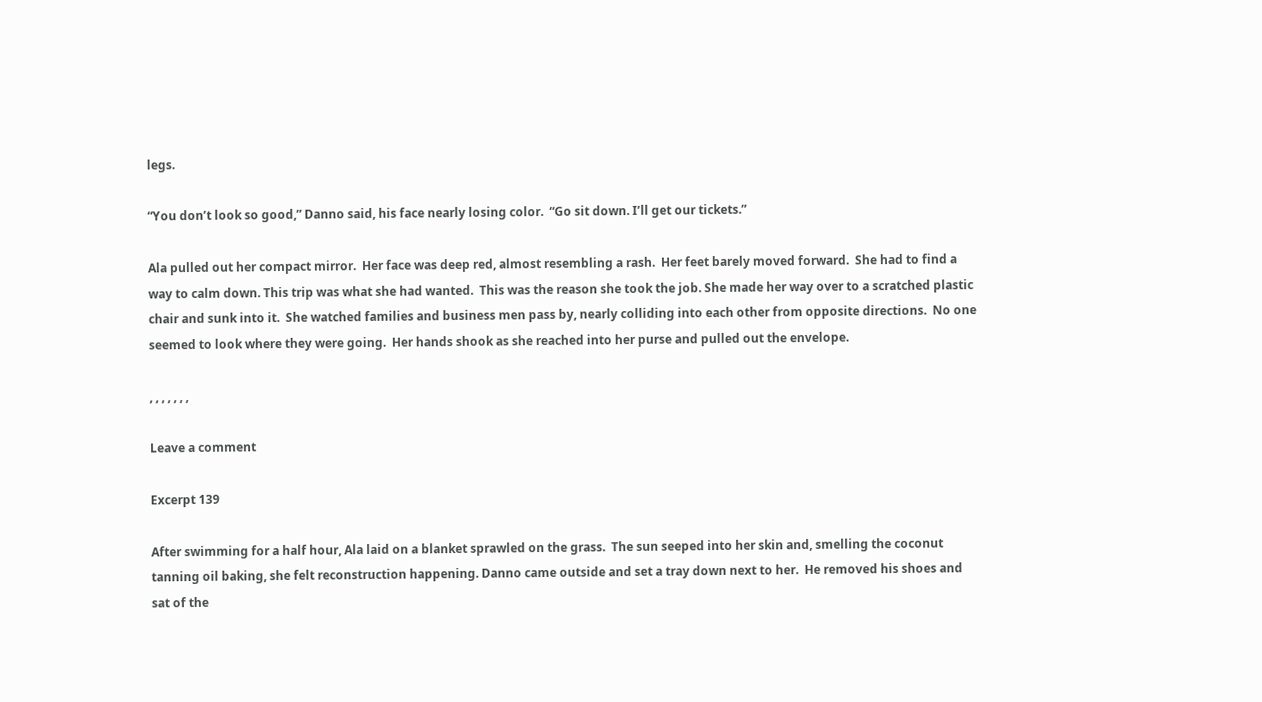legs.

“You don’t look so good,” Danno said, his face nearly losing color.  “Go sit down. I’ll get our tickets.”

Ala pulled out her compact mirror.  Her face was deep red, almost resembling a rash.  Her feet barely moved forward.  She had to find a way to calm down. This trip was what she had wanted.  This was the reason she took the job. She made her way over to a scratched plastic chair and sunk into it.  She watched families and business men pass by, nearly colliding into each other from opposite directions.  No one seemed to look where they were going.  Her hands shook as she reached into her purse and pulled out the envelope.

, , , , , , ,

Leave a comment

Excerpt 139

After swimming for a half hour, Ala laid on a blanket sprawled on the grass.  The sun seeped into her skin and, smelling the coconut tanning oil baking, she felt reconstruction happening. Danno came outside and set a tray down next to her.  He removed his shoes and sat of the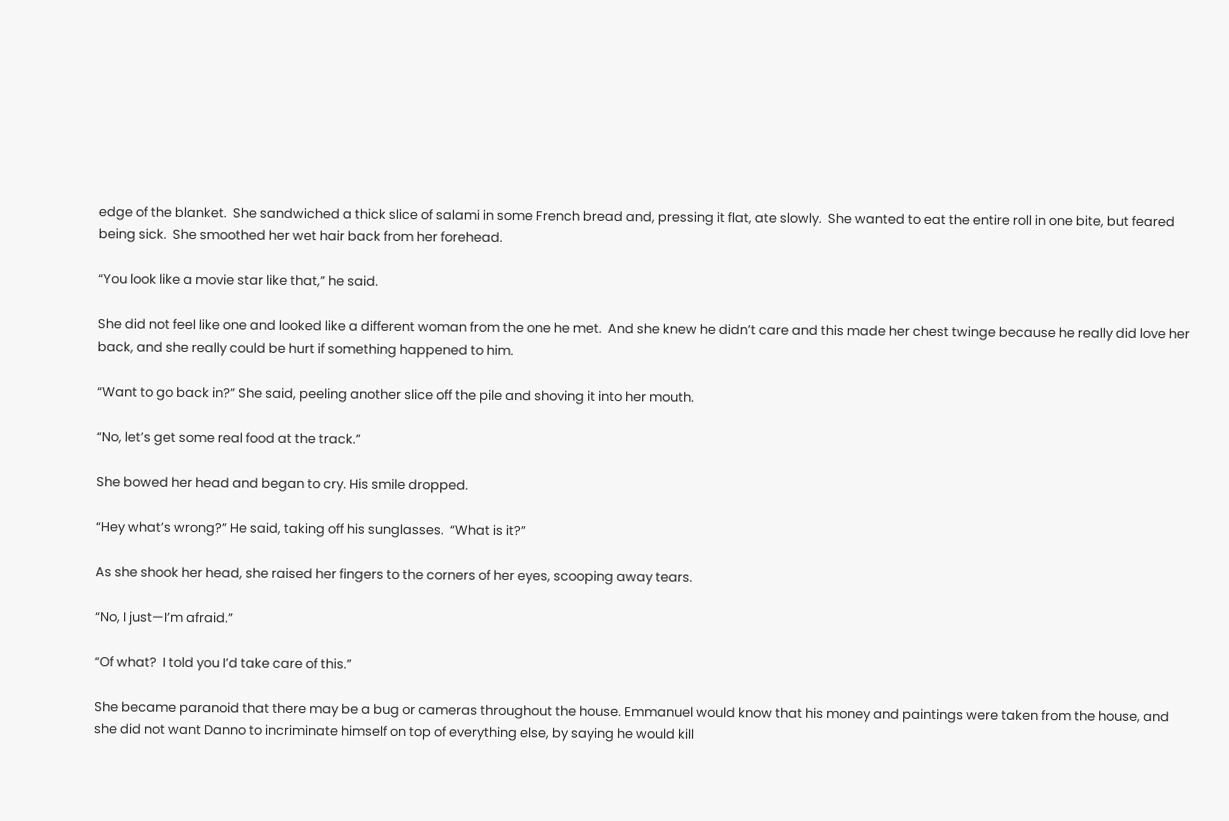edge of the blanket.  She sandwiched a thick slice of salami in some French bread and, pressing it flat, ate slowly.  She wanted to eat the entire roll in one bite, but feared being sick.  She smoothed her wet hair back from her forehead.

“You look like a movie star like that,” he said.

She did not feel like one and looked like a different woman from the one he met.  And she knew he didn’t care and this made her chest twinge because he really did love her back, and she really could be hurt if something happened to him.

“Want to go back in?” She said, peeling another slice off the pile and shoving it into her mouth.

“No, let’s get some real food at the track.”

She bowed her head and began to cry. His smile dropped.

“Hey what’s wrong?” He said, taking off his sunglasses.  “What is it?”

As she shook her head, she raised her fingers to the corners of her eyes, scooping away tears.

“No, I just—I’m afraid.”

“Of what?  I told you I’d take care of this.”

She became paranoid that there may be a bug or cameras throughout the house. Emmanuel would know that his money and paintings were taken from the house, and she did not want Danno to incriminate himself on top of everything else, by saying he would kill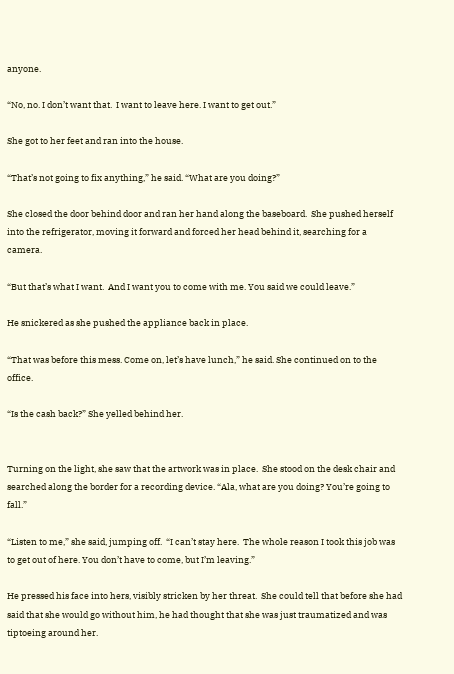anyone.

“No, no. I don’t want that.  I want to leave here. I want to get out.”

She got to her feet and ran into the house.

“That’s not going to fix anything,” he said. “What are you doing?”

She closed the door behind door and ran her hand along the baseboard.  She pushed herself into the refrigerator, moving it forward and forced her head behind it, searching for a camera.

“But that’s what I want.  And I want you to come with me. You said we could leave.”

He snickered as she pushed the appliance back in place.

“That was before this mess. Come on, let’s have lunch,” he said. She continued on to the office.

“Is the cash back?” She yelled behind her.


Turning on the light, she saw that the artwork was in place.  She stood on the desk chair and searched along the border for a recording device. “Ala, what are you doing? You’re going to fall.”

“Listen to me,” she said, jumping off.  “I can’t stay here.  The whole reason I took this job was to get out of here. You don’t have to come, but I’m leaving.”

He pressed his face into hers, visibly stricken by her threat.  She could tell that before she had said that she would go without him, he had thought that she was just traumatized and was tiptoeing around her.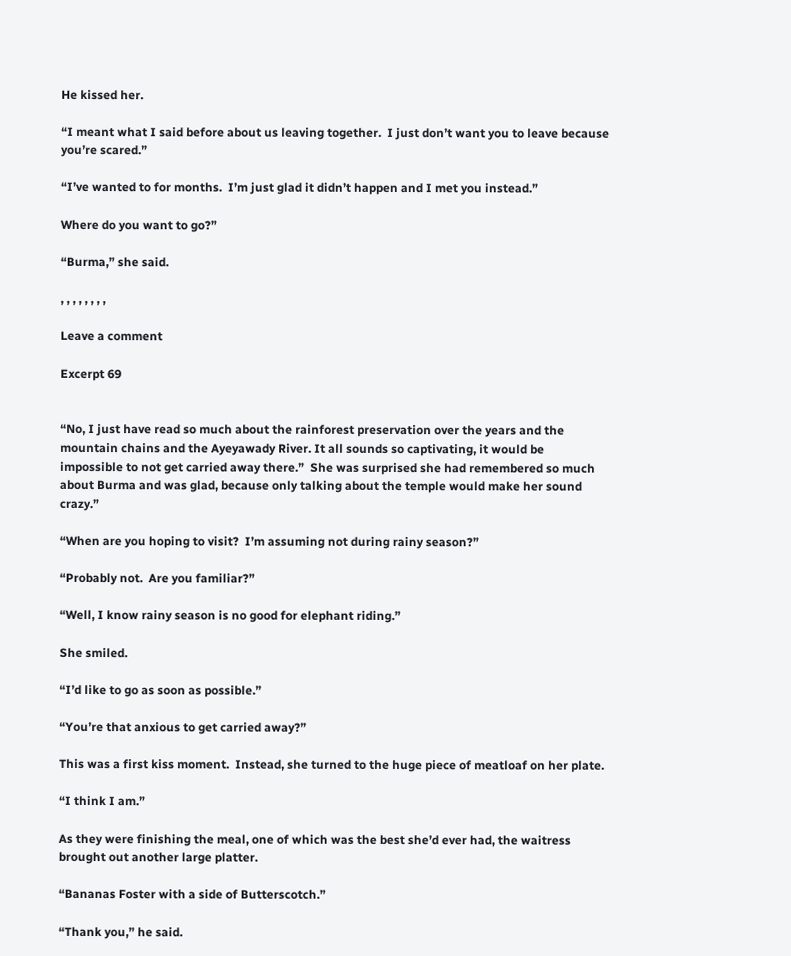He kissed her.

“I meant what I said before about us leaving together.  I just don’t want you to leave because you’re scared.”

“I’ve wanted to for months.  I’m just glad it didn’t happen and I met you instead.”

Where do you want to go?”

“Burma,” she said.

, , , , , , , ,

Leave a comment

Excerpt 69


“No, I just have read so much about the rainforest preservation over the years and the mountain chains and the Ayeyawady River. It all sounds so captivating, it would be impossible to not get carried away there.”  She was surprised she had remembered so much about Burma and was glad, because only talking about the temple would make her sound crazy.”

“When are you hoping to visit?  I’m assuming not during rainy season?”

“Probably not.  Are you familiar?”

“Well, I know rainy season is no good for elephant riding.”

She smiled.

“I’d like to go as soon as possible.”

“You’re that anxious to get carried away?”

This was a first kiss moment.  Instead, she turned to the huge piece of meatloaf on her plate.

“I think I am.”

As they were finishing the meal, one of which was the best she’d ever had, the waitress brought out another large platter.

“Bananas Foster with a side of Butterscotch.”

“Thank you,” he said.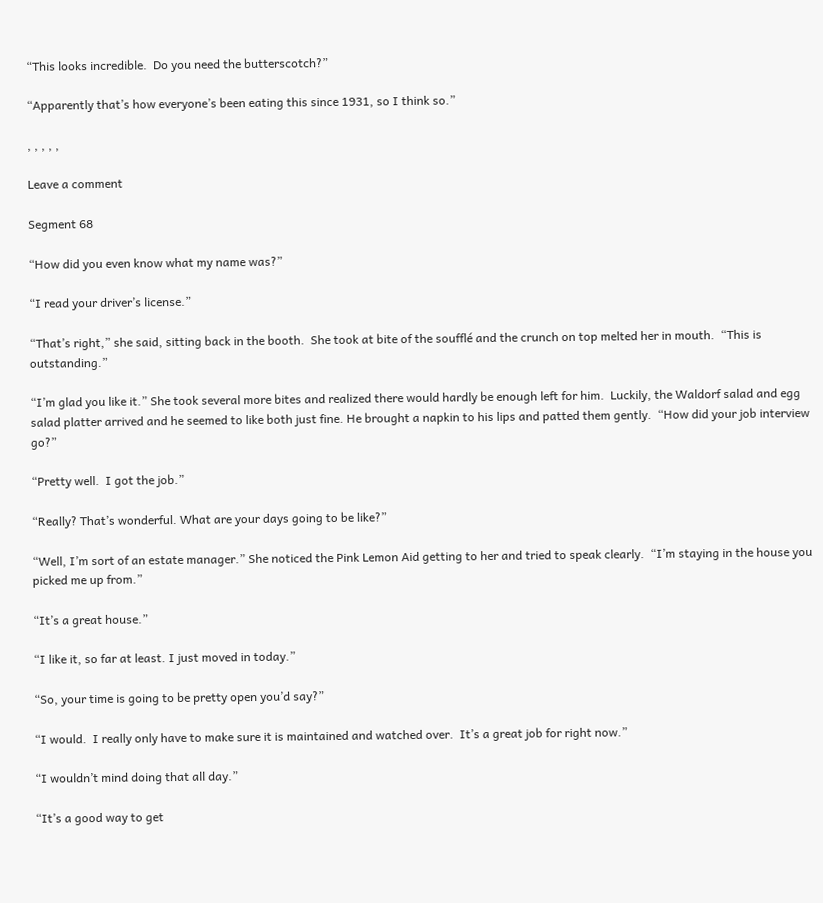“This looks incredible.  Do you need the butterscotch?”

“Apparently that’s how everyone’s been eating this since 1931, so I think so.”

, , , , ,

Leave a comment

Segment 68

“How did you even know what my name was?”

“I read your driver’s license.”

“That’s right,” she said, sitting back in the booth.  She took at bite of the soufflé and the crunch on top melted her in mouth.  “This is outstanding.”

“I’m glad you like it.” She took several more bites and realized there would hardly be enough left for him.  Luckily, the Waldorf salad and egg salad platter arrived and he seemed to like both just fine. He brought a napkin to his lips and patted them gently.  “How did your job interview go?”

“Pretty well.  I got the job.”

“Really? That’s wonderful. What are your days going to be like?”

“Well, I’m sort of an estate manager.” She noticed the Pink Lemon Aid getting to her and tried to speak clearly.  “I’m staying in the house you picked me up from.”

“It’s a great house.”

“I like it, so far at least. I just moved in today.”

“So, your time is going to be pretty open you’d say?”

“I would.  I really only have to make sure it is maintained and watched over.  It’s a great job for right now.”

“I wouldn’t mind doing that all day.”

“It’s a good way to get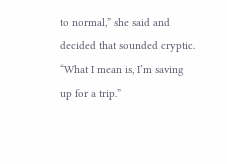to normal,” she said and decided that sounded cryptic. “What I mean is, I’m saving up for a trip.”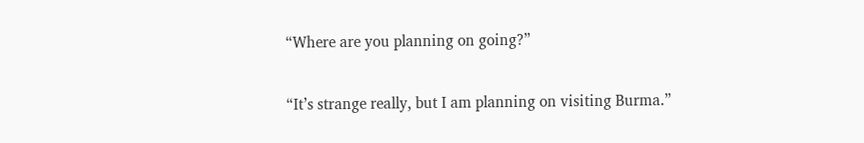“Where are you planning on going?”

“It’s strange really, but I am planning on visiting Burma.”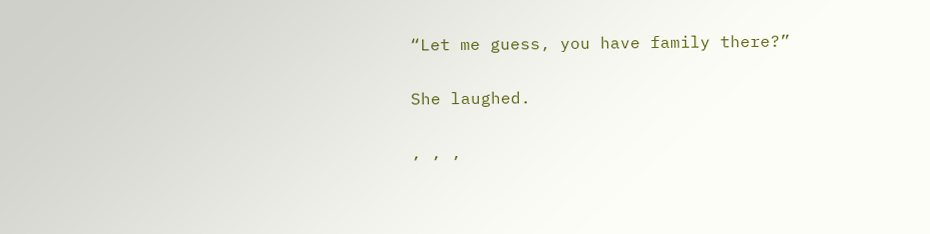“Let me guess, you have family there?”

She laughed.

, , ,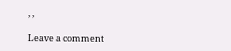, ,

Leave a comment